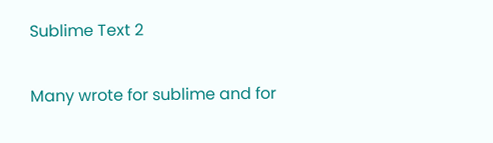Sublime Text 2

Many wrote for sublime and for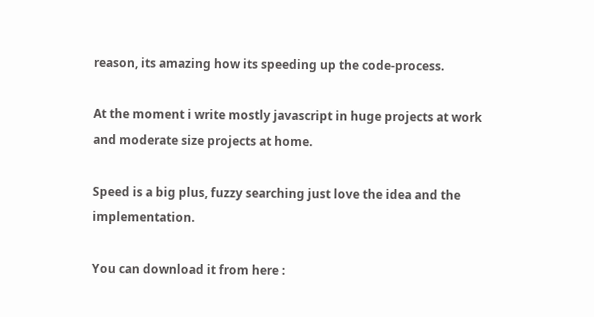reason, its amazing how its speeding up the code-process.

At the moment i write mostly javascript in huge projects at work and moderate size projects at home.

Speed is a big plus, fuzzy searching just love the idea and the implementation.

You can download it from here :